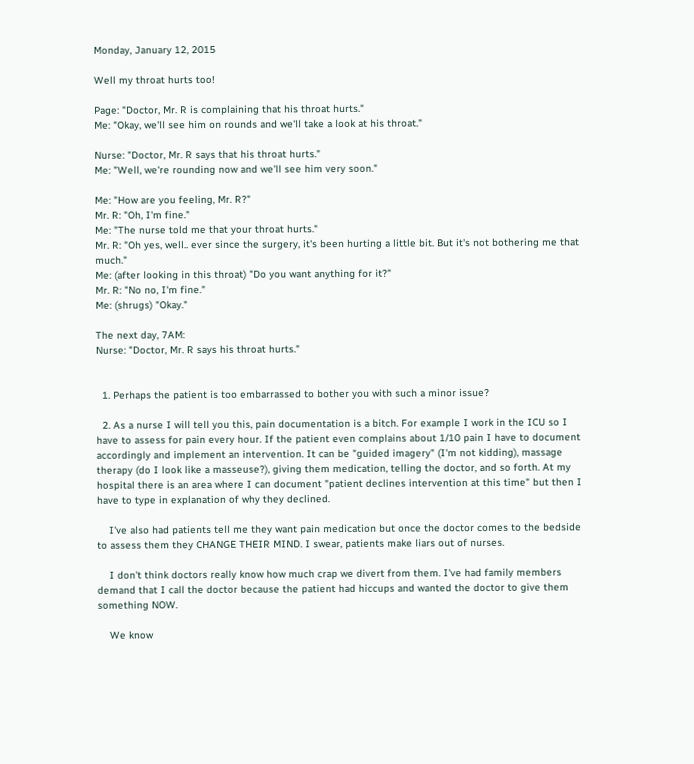Monday, January 12, 2015

Well my throat hurts too!

Page: "Doctor, Mr. R is complaining that his throat hurts."
Me: "Okay, we'll see him on rounds and we'll take a look at his throat."

Nurse: "Doctor, Mr. R says that his throat hurts."
Me: "Well, we're rounding now and we'll see him very soon."

Me: "How are you feeling, Mr. R?"
Mr. R: "Oh, I'm fine."
Me: "The nurse told me that your throat hurts."
Mr. R: "Oh yes, well.. ever since the surgery, it's been hurting a little bit. But it's not bothering me that much."
Me: (after looking in this throat) "Do you want anything for it?"
Mr. R: "No no, I'm fine."
Me: (shrugs) "Okay."

The next day, 7AM:
Nurse: "Doctor, Mr. R says his throat hurts."


  1. Perhaps the patient is too embarrassed to bother you with such a minor issue?

  2. As a nurse I will tell you this, pain documentation is a bitch. For example I work in the ICU so I have to assess for pain every hour. If the patient even complains about 1/10 pain I have to document accordingly and implement an intervention. It can be "guided imagery" (I'm not kidding), massage therapy (do I look like a masseuse?), giving them medication, telling the doctor, and so forth. At my hospital there is an area where I can document "patient declines intervention at this time" but then I have to type in explanation of why they declined.

    I've also had patients tell me they want pain medication but once the doctor comes to the bedside to assess them they CHANGE THEIR MIND. I swear, patients make liars out of nurses.

    I don't think doctors really know how much crap we divert from them. I've had family members demand that I call the doctor because the patient had hiccups and wanted the doctor to give them something NOW.

    We know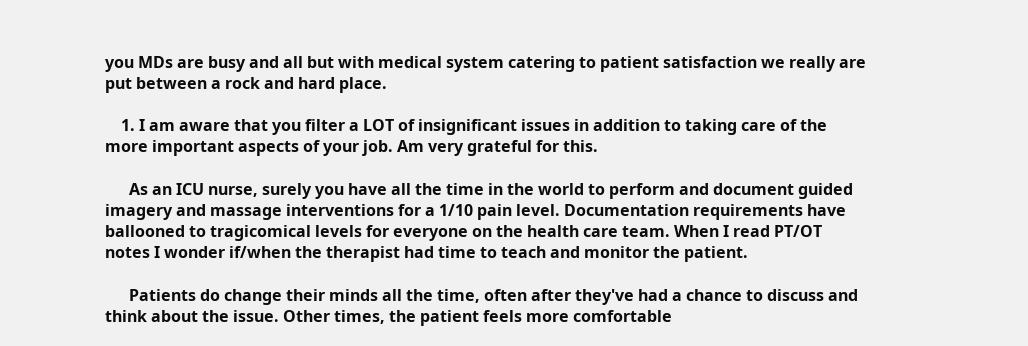you MDs are busy and all but with medical system catering to patient satisfaction we really are put between a rock and hard place.

    1. I am aware that you filter a LOT of insignificant issues in addition to taking care of the more important aspects of your job. Am very grateful for this.

      As an ICU nurse, surely you have all the time in the world to perform and document guided imagery and massage interventions for a 1/10 pain level. Documentation requirements have ballooned to tragicomical levels for everyone on the health care team. When I read PT/OT notes I wonder if/when the therapist had time to teach and monitor the patient.

      Patients do change their minds all the time, often after they've had a chance to discuss and think about the issue. Other times, the patient feels more comfortable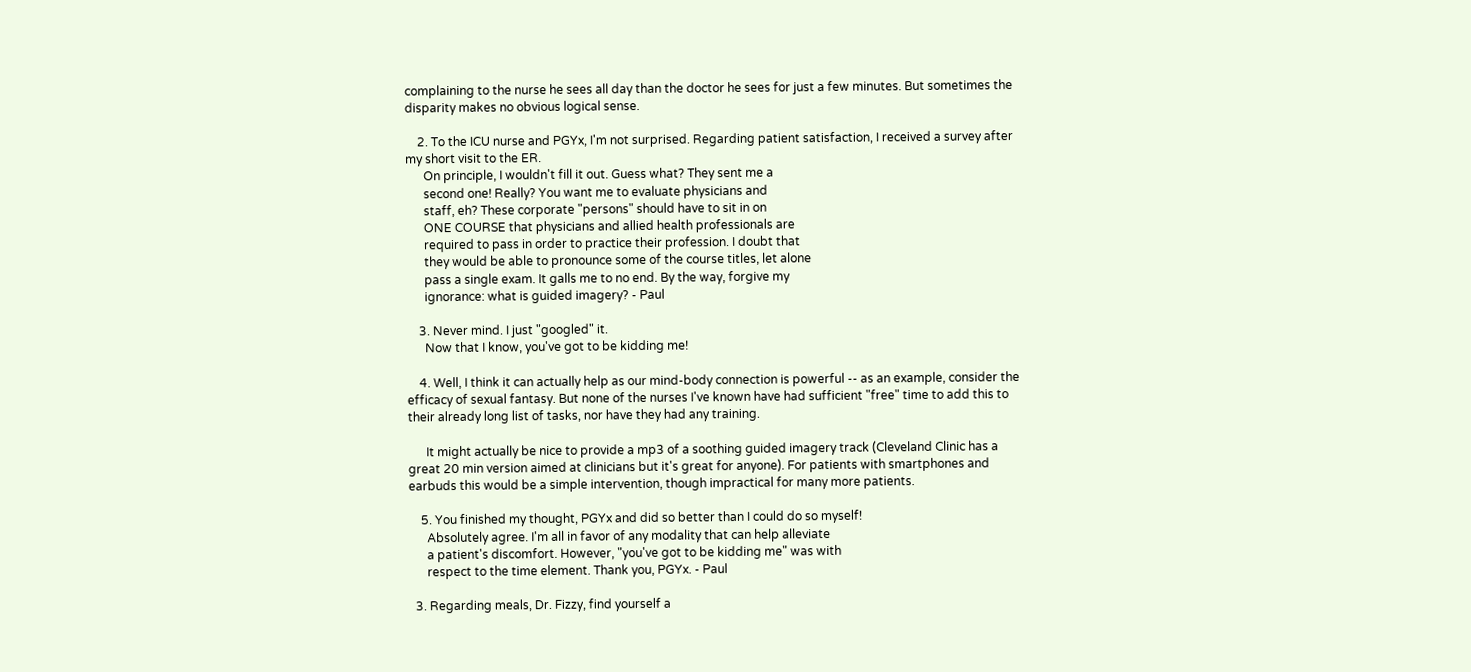complaining to the nurse he sees all day than the doctor he sees for just a few minutes. But sometimes the disparity makes no obvious logical sense.

    2. To the ICU nurse and PGYx, I'm not surprised. Regarding patient satisfaction, I received a survey after my short visit to the ER.
      On principle, I wouldn't fill it out. Guess what? They sent me a
      second one! Really? You want me to evaluate physicians and
      staff, eh? These corporate "persons" should have to sit in on
      ONE COURSE that physicians and allied health professionals are
      required to pass in order to practice their profession. I doubt that
      they would be able to pronounce some of the course titles, let alone
      pass a single exam. It galls me to no end. By the way, forgive my
      ignorance: what is guided imagery? - Paul

    3. Never mind. I just "googled" it.
      Now that I know, you've got to be kidding me!

    4. Well, I think it can actually help as our mind-body connection is powerful -- as an example, consider the efficacy of sexual fantasy. But none of the nurses I've known have had sufficient "free" time to add this to their already long list of tasks, nor have they had any training.

      It might actually be nice to provide a mp3 of a soothing guided imagery track (Cleveland Clinic has a great 20 min version aimed at clinicians but it's great for anyone). For patients with smartphones and earbuds this would be a simple intervention, though impractical for many more patients.

    5. You finished my thought, PGYx and did so better than I could do so myself!
      Absolutely agree. I'm all in favor of any modality that can help alleviate
      a patient's discomfort. However, "you've got to be kidding me" was with
      respect to the time element. Thank you, PGYx. - Paul

  3. Regarding meals, Dr. Fizzy, find yourself a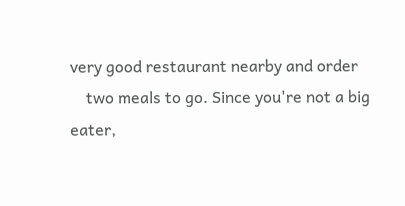very good restaurant nearby and order
    two meals to go. Since you're not a big eater,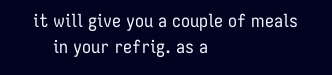it will give you a couple of meals
    in your refrig. as a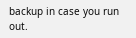backup in case you run out.